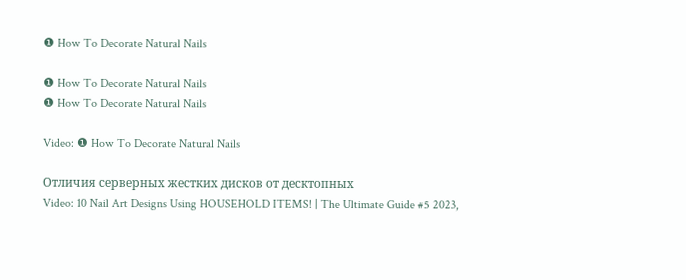❶ How To Decorate Natural Nails

❶ How To Decorate Natural Nails
❶ How To Decorate Natural Nails

Video: ❶ How To Decorate Natural Nails

Отличия серверных жестких дисков от десктопных
Video: 10 Nail Art Designs Using HOUSEHOLD ITEMS! | The Ultimate Guide #5 2023,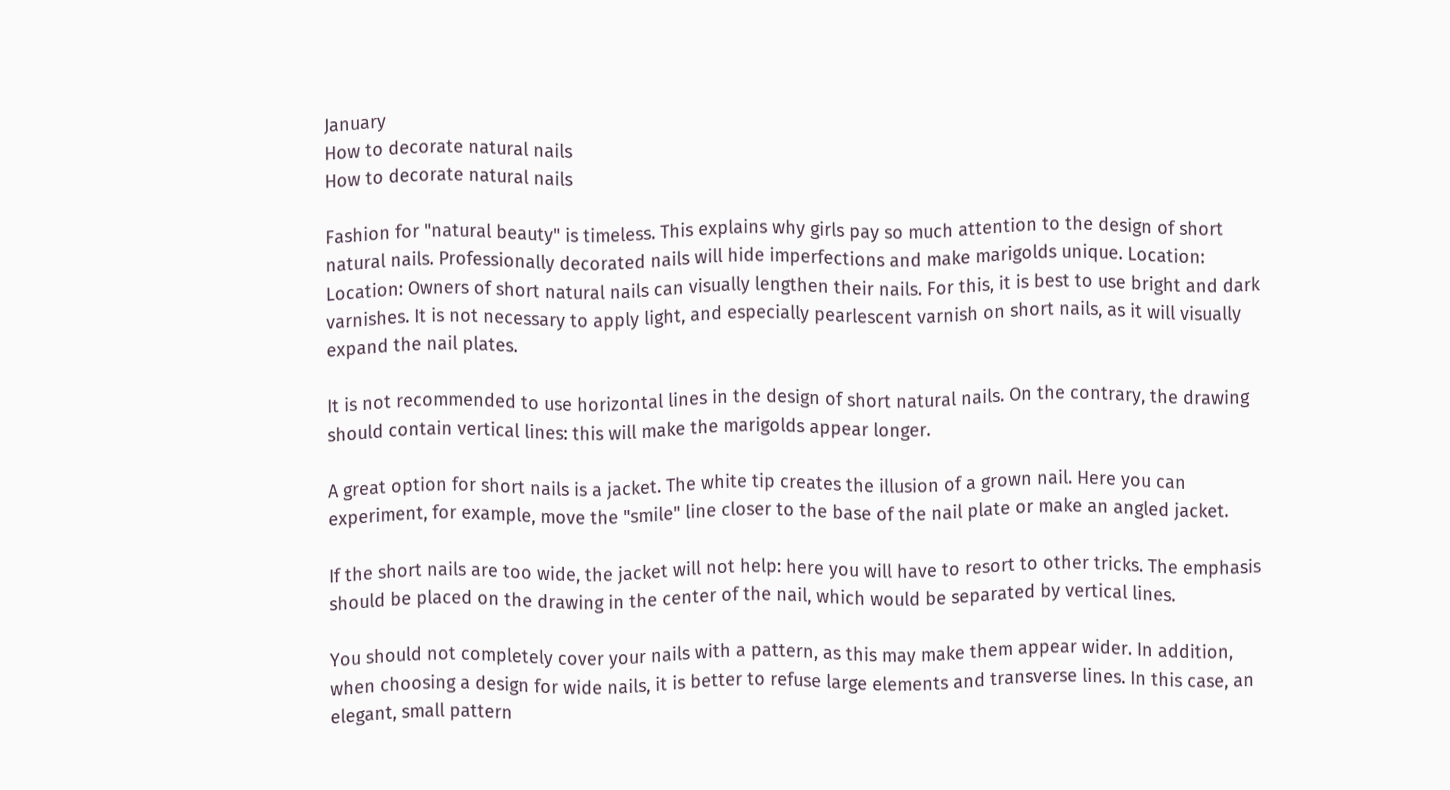January
How to decorate natural nails
How to decorate natural nails

Fashion for "natural beauty" is timeless. This explains why girls pay so much attention to the design of short natural nails. Professionally decorated nails will hide imperfections and make marigolds unique. Location: Location: Owners of short natural nails can visually lengthen their nails. For this, it is best to use bright and dark varnishes. It is not necessary to apply light, and especially pearlescent varnish on short nails, as it will visually expand the nail plates.

It is not recommended to use horizontal lines in the design of short natural nails. On the contrary, the drawing should contain vertical lines: this will make the marigolds appear longer.

A great option for short nails is a jacket. The white tip creates the illusion of a grown nail. Here you can experiment, for example, move the "smile" line closer to the base of the nail plate or make an angled jacket.

If the short nails are too wide, the jacket will not help: here you will have to resort to other tricks. The emphasis should be placed on the drawing in the center of the nail, which would be separated by vertical lines.

You should not completely cover your nails with a pattern, as this may make them appear wider. In addition, when choosing a design for wide nails, it is better to refuse large elements and transverse lines. In this case, an elegant, small pattern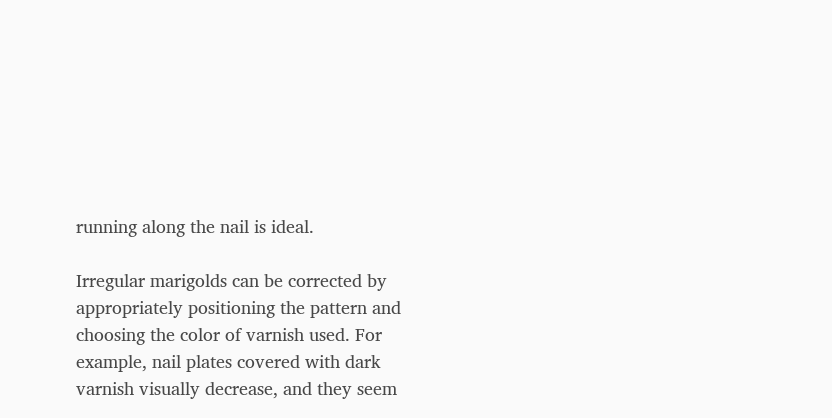running along the nail is ideal.

Irregular marigolds can be corrected by appropriately positioning the pattern and choosing the color of varnish used. For example, nail plates covered with dark varnish visually decrease, and they seem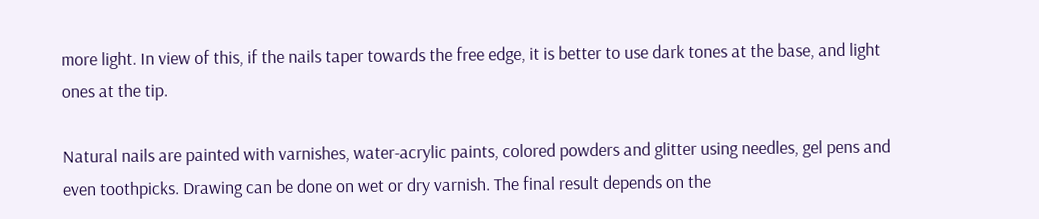more light. In view of this, if the nails taper towards the free edge, it is better to use dark tones at the base, and light ones at the tip.

Natural nails are painted with varnishes, water-acrylic paints, colored powders and glitter using needles, gel pens and even toothpicks. Drawing can be done on wet or dry varnish. The final result depends on the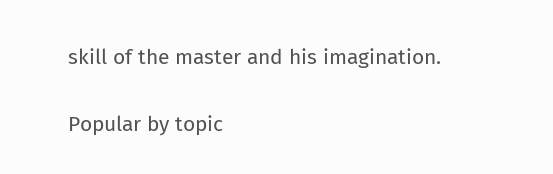skill of the master and his imagination.

Popular by topic